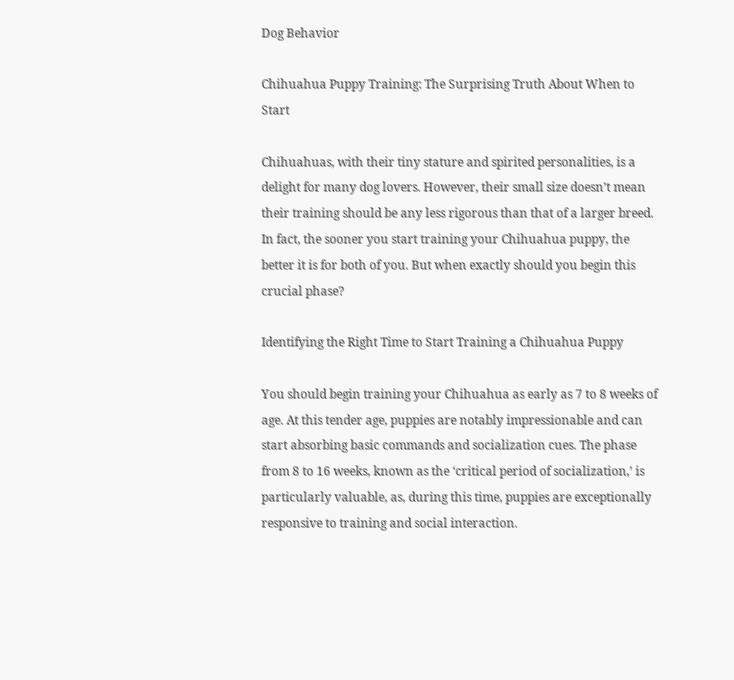Dog Behavior

Chihuahua Puppy Training: The Surprising Truth About When to Start

Chihuahuas, with their tiny stature and spirited personalities, is a delight for many dog lovers. However, their small size doesn’t mean their training should be any less rigorous than that of a larger breed. In fact, the sooner you start training your Chihuahua puppy, the better it is for both of you. But when exactly should you begin this crucial phase?

Identifying the Right Time to Start Training a Chihuahua Puppy

You should begin training your Chihuahua as early as 7 to 8 weeks of age. At this tender age, puppies are notably impressionable and can start absorbing basic commands and socialization cues. The phase from 8 to 16 weeks, known as the ‘critical period of socialization,’ is particularly valuable, as, during this time, puppies are exceptionally responsive to training and social interaction.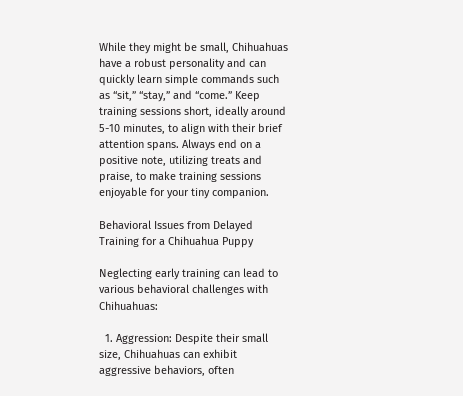While they might be small, Chihuahuas have a robust personality and can quickly learn simple commands such as “sit,” “stay,” and “come.” Keep training sessions short, ideally around 5-10 minutes, to align with their brief attention spans. Always end on a positive note, utilizing treats and praise, to make training sessions enjoyable for your tiny companion.

Behavioral Issues from Delayed Training for a Chihuahua Puppy

Neglecting early training can lead to various behavioral challenges with Chihuahuas:

  1. Aggression: Despite their small size, Chihuahuas can exhibit aggressive behaviors, often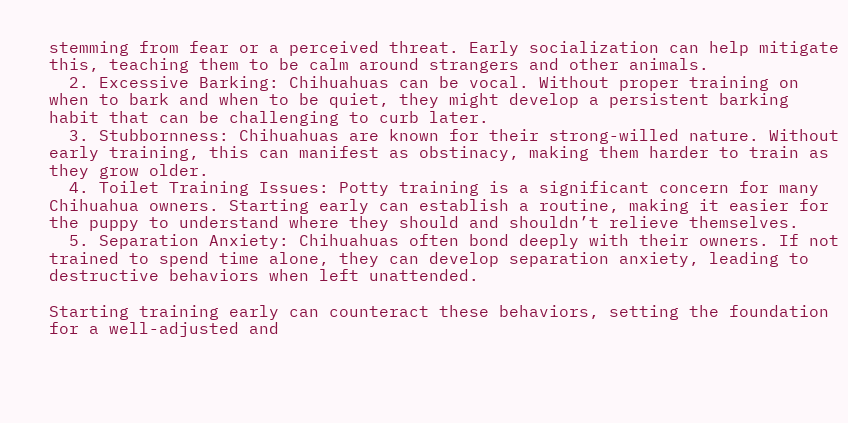stemming from fear or a perceived threat. Early socialization can help mitigate this, teaching them to be calm around strangers and other animals.
  2. Excessive Barking: Chihuahuas can be vocal. Without proper training on when to bark and when to be quiet, they might develop a persistent barking habit that can be challenging to curb later.
  3. Stubbornness: Chihuahuas are known for their strong-willed nature. Without early training, this can manifest as obstinacy, making them harder to train as they grow older.
  4. Toilet Training Issues: Potty training is a significant concern for many Chihuahua owners. Starting early can establish a routine, making it easier for the puppy to understand where they should and shouldn’t relieve themselves.
  5. Separation Anxiety: Chihuahuas often bond deeply with their owners. If not trained to spend time alone, they can develop separation anxiety, leading to destructive behaviors when left unattended.

Starting training early can counteract these behaviors, setting the foundation for a well-adjusted and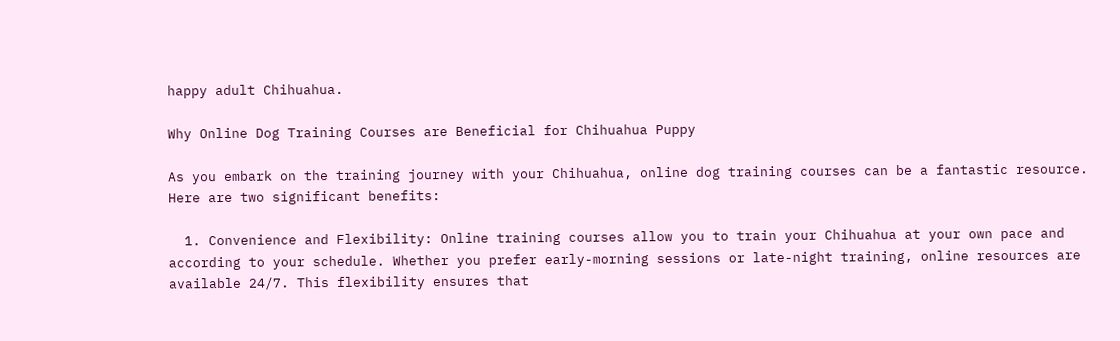happy adult Chihuahua.

Why Online Dog Training Courses are Beneficial for Chihuahua Puppy

As you embark on the training journey with your Chihuahua, online dog training courses can be a fantastic resource. Here are two significant benefits:

  1. Convenience and Flexibility: Online training courses allow you to train your Chihuahua at your own pace and according to your schedule. Whether you prefer early-morning sessions or late-night training, online resources are available 24/7. This flexibility ensures that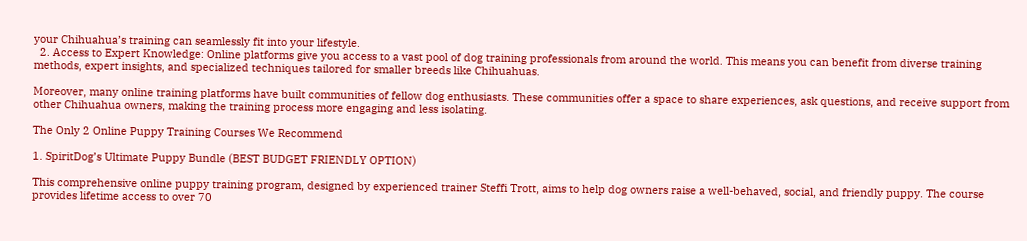your Chihuahua’s training can seamlessly fit into your lifestyle.
  2. Access to Expert Knowledge: Online platforms give you access to a vast pool of dog training professionals from around the world. This means you can benefit from diverse training methods, expert insights, and specialized techniques tailored for smaller breeds like Chihuahuas.

Moreover, many online training platforms have built communities of fellow dog enthusiasts. These communities offer a space to share experiences, ask questions, and receive support from other Chihuahua owners, making the training process more engaging and less isolating.

The Only 2 Online Puppy Training Courses We Recommend

1. SpiritDog’s Ultimate Puppy Bundle (BEST BUDGET FRIENDLY OPTION)

This comprehensive online puppy training program, designed by experienced trainer Steffi Trott, aims to help dog owners raise a well-behaved, social, and friendly puppy. The course provides lifetime access to over 70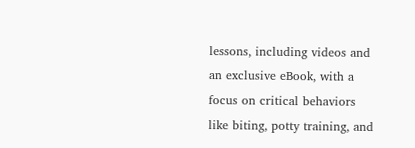lessons, including videos and an exclusive eBook, with a focus on critical behaviors like biting, potty training, and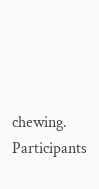chewing. Participants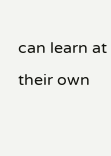can learn at their own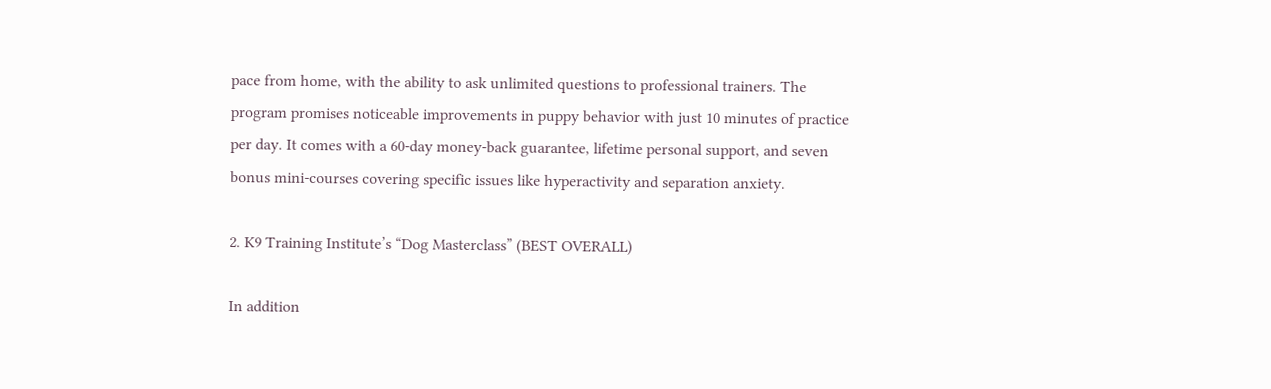pace from home, with the ability to ask unlimited questions to professional trainers. The program promises noticeable improvements in puppy behavior with just 10 minutes of practice per day. It comes with a 60-day money-back guarantee, lifetime personal support, and seven bonus mini-courses covering specific issues like hyperactivity and separation anxiety.

2. K9 Training Institute’s “Dog Masterclass” (BEST OVERALL)

In addition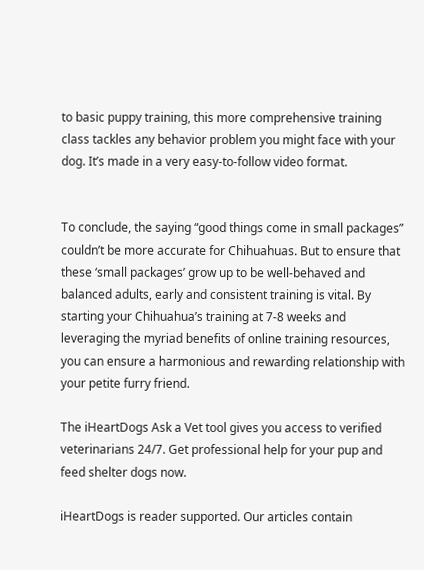to basic puppy training, this more comprehensive training class tackles any behavior problem you might face with your dog. It’s made in a very easy-to-follow video format.


To conclude, the saying “good things come in small packages” couldn’t be more accurate for Chihuahuas. But to ensure that these ‘small packages’ grow up to be well-behaved and balanced adults, early and consistent training is vital. By starting your Chihuahua’s training at 7-8 weeks and leveraging the myriad benefits of online training resources, you can ensure a harmonious and rewarding relationship with your petite furry friend.

The iHeartDogs Ask a Vet tool gives you access to verified veterinarians 24/7. Get professional help for your pup and feed shelter dogs now.

iHeartDogs is reader supported. Our articles contain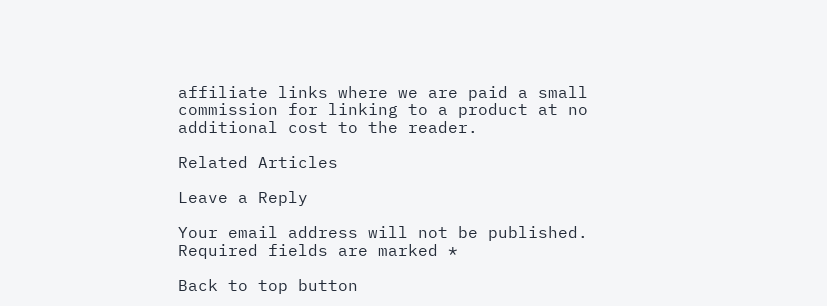affiliate links where we are paid a small commission for linking to a product at no additional cost to the reader.

Related Articles

Leave a Reply

Your email address will not be published. Required fields are marked *

Back to top button